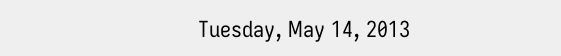Tuesday, May 14, 2013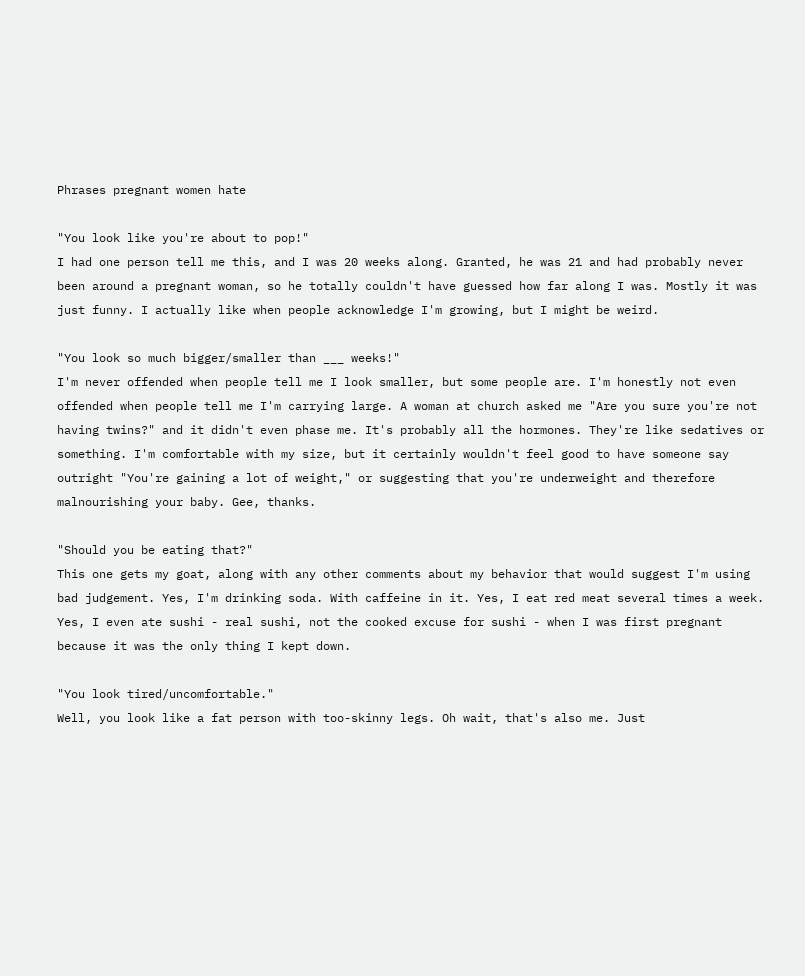Phrases pregnant women hate

"You look like you're about to pop!"
I had one person tell me this, and I was 20 weeks along. Granted, he was 21 and had probably never been around a pregnant woman, so he totally couldn't have guessed how far along I was. Mostly it was just funny. I actually like when people acknowledge I'm growing, but I might be weird.

"You look so much bigger/smaller than ___ weeks!"
I'm never offended when people tell me I look smaller, but some people are. I'm honestly not even offended when people tell me I'm carrying large. A woman at church asked me "Are you sure you're not having twins?" and it didn't even phase me. It's probably all the hormones. They're like sedatives or something. I'm comfortable with my size, but it certainly wouldn't feel good to have someone say outright "You're gaining a lot of weight," or suggesting that you're underweight and therefore malnourishing your baby. Gee, thanks.

"Should you be eating that?"
This one gets my goat, along with any other comments about my behavior that would suggest I'm using bad judgement. Yes, I'm drinking soda. With caffeine in it. Yes, I eat red meat several times a week. Yes, I even ate sushi - real sushi, not the cooked excuse for sushi - when I was first pregnant because it was the only thing I kept down.

"You look tired/uncomfortable."
Well, you look like a fat person with too-skinny legs. Oh wait, that's also me. Just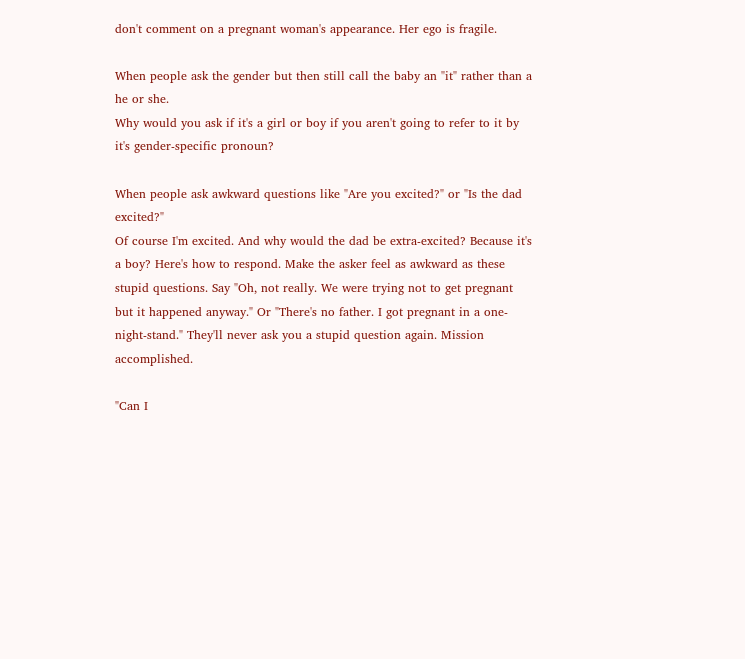don't comment on a pregnant woman's appearance. Her ego is fragile.

When people ask the gender but then still call the baby an "it" rather than a he or she.
Why would you ask if it's a girl or boy if you aren't going to refer to it by it's gender-specific pronoun?

When people ask awkward questions like "Are you excited?" or "Is the dad excited?"
Of course I'm excited. And why would the dad be extra-excited? Because it's a boy? Here's how to respond. Make the asker feel as awkward as these stupid questions. Say "Oh, not really. We were trying not to get pregnant but it happened anyway." Or "There's no father. I got pregnant in a one-night-stand." They'll never ask you a stupid question again. Mission accomplished.

"Can I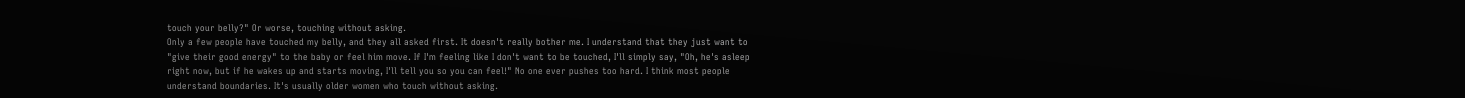touch your belly?" Or worse, touching without asking.
Only a few people have touched my belly, and they all asked first. It doesn't really bother me. I understand that they just want to "give their good energy" to the baby or feel him move. If I'm feeling like I don't want to be touched, I'll simply say, "Oh, he's asleep right now, but if he wakes up and starts moving, I'll tell you so you can feel!" No one ever pushes too hard. I think most people understand boundaries. It's usually older women who touch without asking.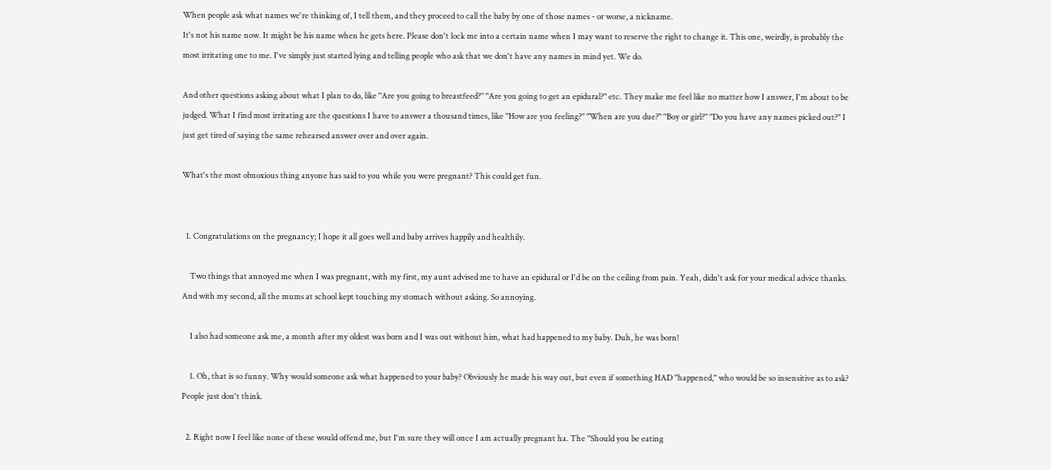When people ask what names we're thinking of, I tell them, and they proceed to call the baby by one of those names - or worse, a nickname.
It's not his name now. It might be his name when he gets here. Please don't lock me into a certain name when I may want to reserve the right to change it. This one, weirdly, is probably the most irritating one to me. I've simply just started lying and telling people who ask that we don't have any names in mind yet. We do.

And other questions asking about what I plan to do, like "Are you going to breastfeed?" "Are you going to get an epidural?" etc. They make me feel like no matter how I answer, I'm about to be judged. What I find most irritating are the questions I have to answer a thousand times, like "How are you feeling?" "When are you due?" "Boy or girl?" "Do you have any names picked out?" I just get tired of saying the same rehearsed answer over and over again.

What's the most obnoxious thing anyone has said to you while you were pregnant? This could get fun.


  1. Congratulations on the pregnancy; I hope it all goes well and baby arrives happily and healthily.

    Two things that annoyed me when I was pregnant, with my first, my aunt advised me to have an epidural or I'd be on the ceiling from pain. Yeah, didn't ask for your medical advice thanks. And with my second, all the mums at school kept touching my stomach without asking. So annoying.

    I also had someone ask me, a month after my oldest was born and I was out without him, what had happened to my baby. Duh, he was born!

    1. Oh, that is so funny. Why would someone ask what happened to your baby? Obviously he made his way out, but even if something HAD "happened," who would be so insensitive as to ask? People just don't think.

  2. Right now I feel like none of these would offend me, but I'm sure they will once I am actually pregnant ha. The "Should you be eating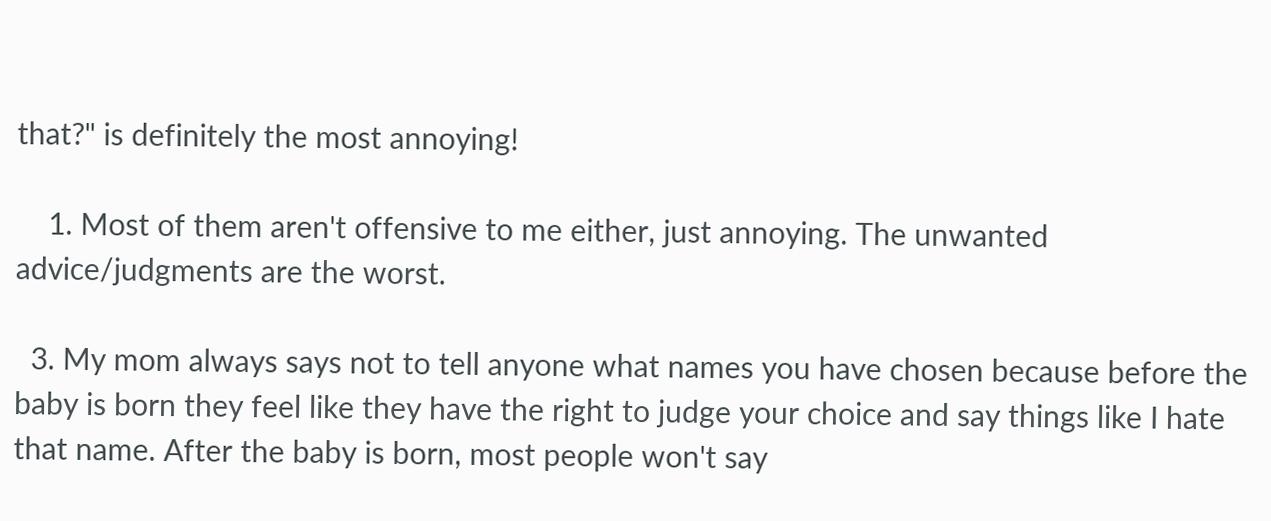that?" is definitely the most annoying!

    1. Most of them aren't offensive to me either, just annoying. The unwanted advice/judgments are the worst.

  3. My mom always says not to tell anyone what names you have chosen because before the baby is born they feel like they have the right to judge your choice and say things like I hate that name. After the baby is born, most people won't say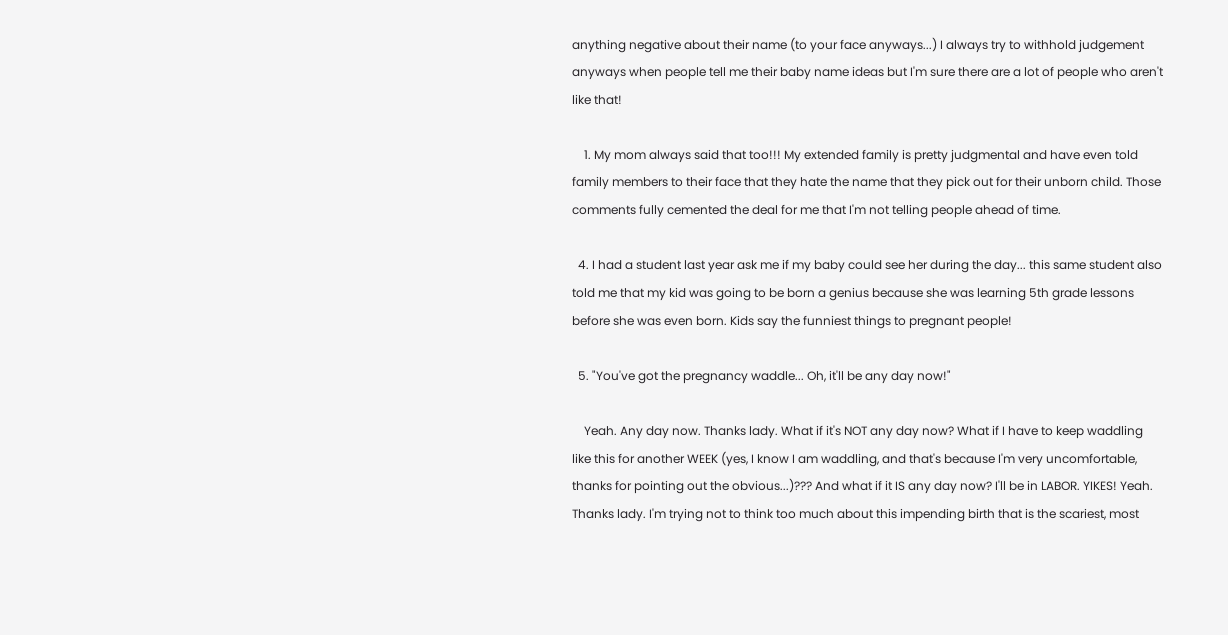anything negative about their name (to your face anyways...) I always try to withhold judgement anyways when people tell me their baby name ideas but I'm sure there are a lot of people who aren't like that!

    1. My mom always said that too!!! My extended family is pretty judgmental and have even told family members to their face that they hate the name that they pick out for their unborn child. Those comments fully cemented the deal for me that I'm not telling people ahead of time.

  4. I had a student last year ask me if my baby could see her during the day... this same student also told me that my kid was going to be born a genius because she was learning 5th grade lessons before she was even born. Kids say the funniest things to pregnant people!

  5. "You've got the pregnancy waddle... Oh, it'll be any day now!"

    Yeah. Any day now. Thanks lady. What if it's NOT any day now? What if I have to keep waddling like this for another WEEK (yes, I know I am waddling, and that's because I'm very uncomfortable, thanks for pointing out the obvious...)??? And what if it IS any day now? I'll be in LABOR. YIKES! Yeah. Thanks lady. I'm trying not to think too much about this impending birth that is the scariest, most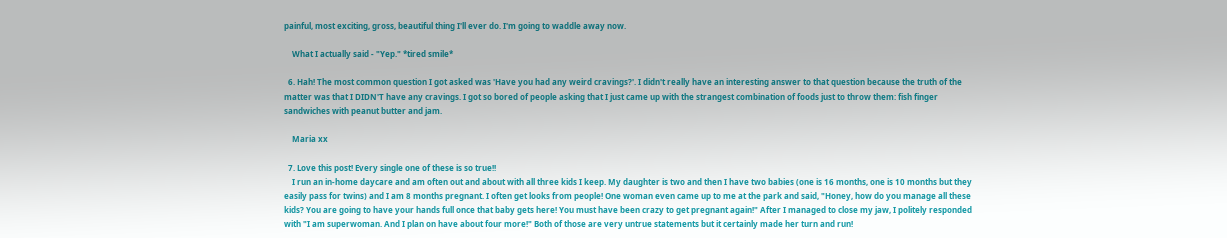painful, most exciting, gross, beautiful thing I'll ever do. I'm going to waddle away now.

    What I actually said - "Yep." *tired smile*

  6. Hah! The most common question I got asked was 'Have you had any weird cravings?'. I didn't really have an interesting answer to that question because the truth of the matter was that I DIDN'T have any cravings. I got so bored of people asking that I just came up with the strangest combination of foods just to throw them: fish finger sandwiches with peanut butter and jam.

    Maria xx

  7. Love this post! Every single one of these is so true!!
    I run an in-home daycare and am often out and about with all three kids I keep. My daughter is two and then I have two babies (one is 16 months, one is 10 months but they easily pass for twins) and I am 8 months pregnant. I often get looks from people! One woman even came up to me at the park and said, "Honey, how do you manage all these kids? You are going to have your hands full once that baby gets here! You must have been crazy to get pregnant again!" After I managed to close my jaw, I politely responded with "I am superwoman. And I plan on have about four more!" Both of those are very untrue statements but it certainly made her turn and run!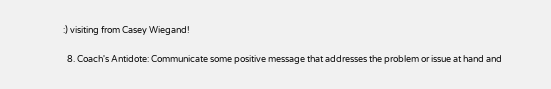:) visiting from Casey Wiegand!

  8. Coach's Antidote: Communicate some positive message that addresses the problem or issue at hand and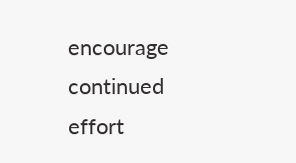encourage continued effort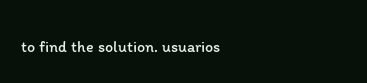to find the solution. usuarios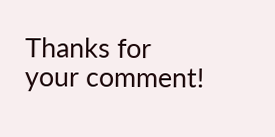Thanks for your comment!